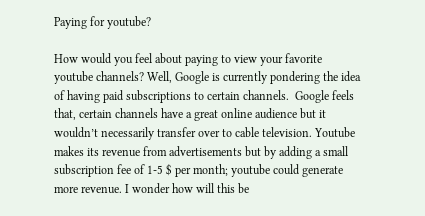Paying for youtube?

How would you feel about paying to view your favorite youtube channels? Well, Google is currently pondering the idea of having paid subscriptions to certain channels.  Google feels that, certain channels have a great online audience but it wouldn’t necessarily transfer over to cable television. Youtube makes its revenue from advertisements but by adding a small subscription fee of 1-5 $ per month; youtube could generate more revenue. I wonder how will this be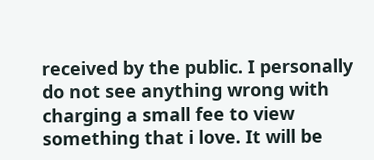received by the public. I personally do not see anything wrong with charging a small fee to view something that i love. It will be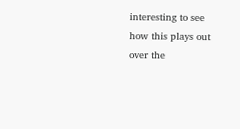interesting to see how this plays out over the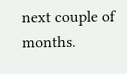next couple of months.